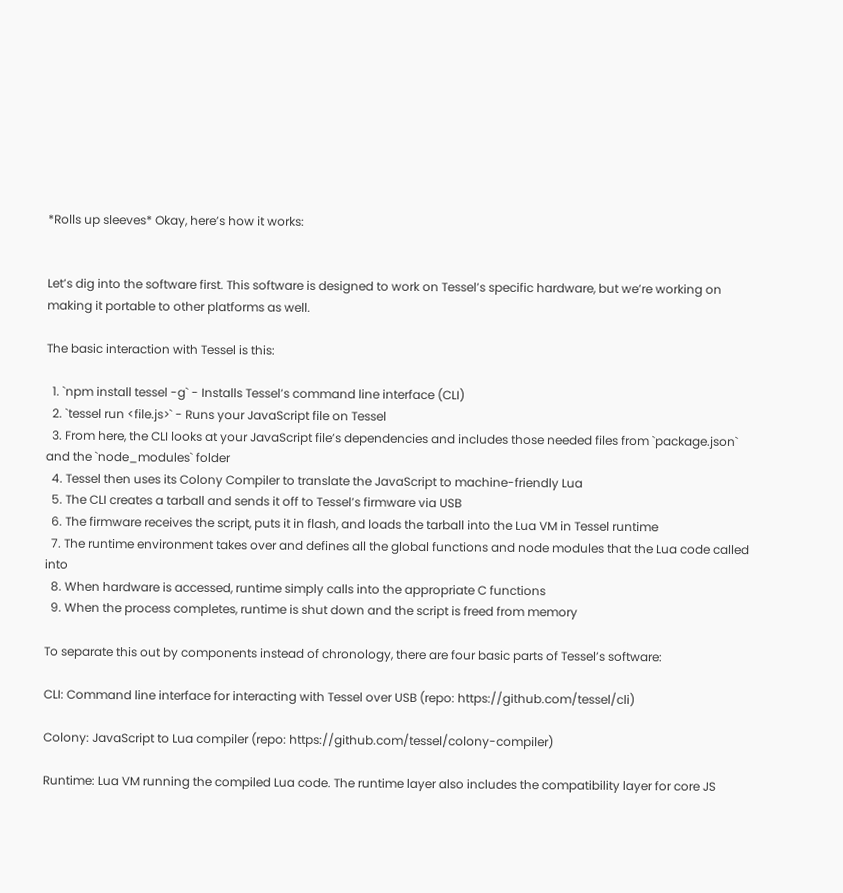*Rolls up sleeves* Okay, here’s how it works:


Let’s dig into the software first. This software is designed to work on Tessel’s specific hardware, but we’re working on making it portable to other platforms as well.

The basic interaction with Tessel is this:

  1. `npm install tessel -g` - Installs Tessel’s command line interface (CLI)
  2. `tessel run <file.js>` - Runs your JavaScript file on Tessel
  3. From here, the CLI looks at your JavaScript file’s dependencies and includes those needed files from `package.json` and the `node_modules` folder
  4. Tessel then uses its Colony Compiler to translate the JavaScript to machine-friendly Lua
  5. The CLI creates a tarball and sends it off to Tessel’s firmware via USB
  6. The firmware receives the script, puts it in flash, and loads the tarball into the Lua VM in Tessel runtime
  7. The runtime environment takes over and defines all the global functions and node modules that the Lua code called into
  8. When hardware is accessed, runtime simply calls into the appropriate C functions
  9. When the process completes, runtime is shut down and the script is freed from memory

To separate this out by components instead of chronology, there are four basic parts of Tessel’s software:

CLI: Command line interface for interacting with Tessel over USB (repo: https://github.com/tessel/cli)

Colony: JavaScript to Lua compiler (repo: https://github.com/tessel/colony-compiler)

Runtime: Lua VM running the compiled Lua code. The runtime layer also includes the compatibility layer for core JS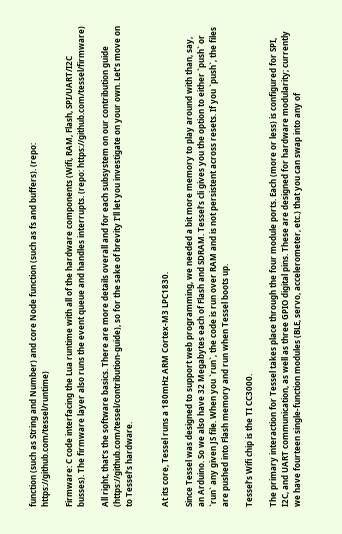function (such as String and Number) and core Node function (such as fs and buffers). (repo: https://github.com/tessel/runtime)

Firmware: C code interfacing the Lua runtime with all of the hardware components (Wifi, RAM, Flash, SPI/UART/I2C busses). The firmware layer also runs the event queue and handles interrupts. (repo: https://github.com/tessel/firmware)

All right, that’s the software basics. There are more details overall and for each subsystem on our contribution guide (https://github.com/tessel/contribution-guide), so for the sake of brevity I’ll let you investigate on your own. Let’s move on to Tessel’s hardware.


At its core, Tessel runs a 180mHz ARM Cortex-M3 LPC1830.

Since Tessel was designed to support web programming, we needed a bit more memory to play around with than, say, an Arduino. So we also have 32 Megabytes each of Flash and SDRAM. Tessel’s cli gives you the option to either `push` or `run` any given JS file. When you `run`, the code is run over RAM and is not persistent across resets. If you `push`, the files are pushed into Flash memory and run when Tessel boots up.

Tessel’s Wifi chip is the TI CC3000.

The primary interaction for Tessel takes place through the four module ports. Each (more or less) is configured for SPI, I2C, and UART communication, as well as three GPIO digital pins. These are designed for hardware modularity; currently we have fourteen single-function modules (BLE, servo, accelerometer, etc.) that you can swap into any of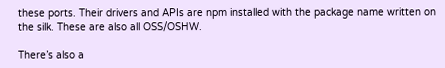these ports. Their drivers and APIs are npm installed with the package name written on the silk. These are also all OSS/OSHW.

There’s also a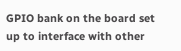GPIO bank on the board set up to interface with other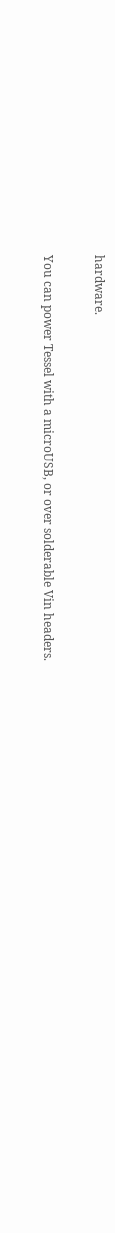hardware.

You can power Tessel with a microUSB, or over solderable Vin headers.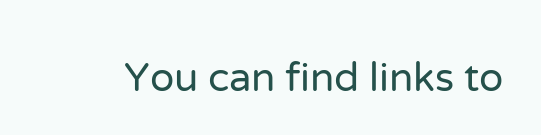You can find links to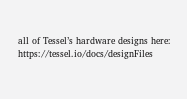all of Tessel’s hardware designs here: https://tessel.io/docs/designFiles